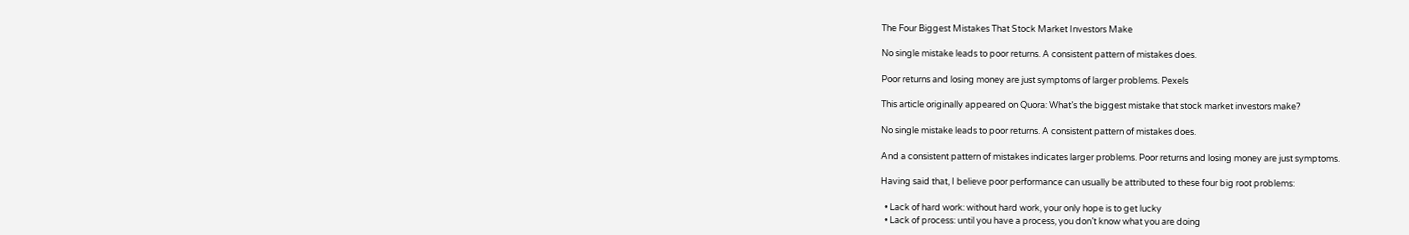The Four Biggest Mistakes That Stock Market Investors Make

No single mistake leads to poor returns. A consistent pattern of mistakes does.

Poor returns and losing money are just symptoms of larger problems. Pexels

This article originally appeared on Quora: What’s the biggest mistake that stock market investors make?

No single mistake leads to poor returns. A consistent pattern of mistakes does.

And a consistent pattern of mistakes indicates larger problems. Poor returns and losing money are just symptoms.

Having said that, I believe poor performance can usually be attributed to these four big root problems:

  • Lack of hard work: without hard work, your only hope is to get lucky
  • Lack of process: until you have a process, you don’t know what you are doing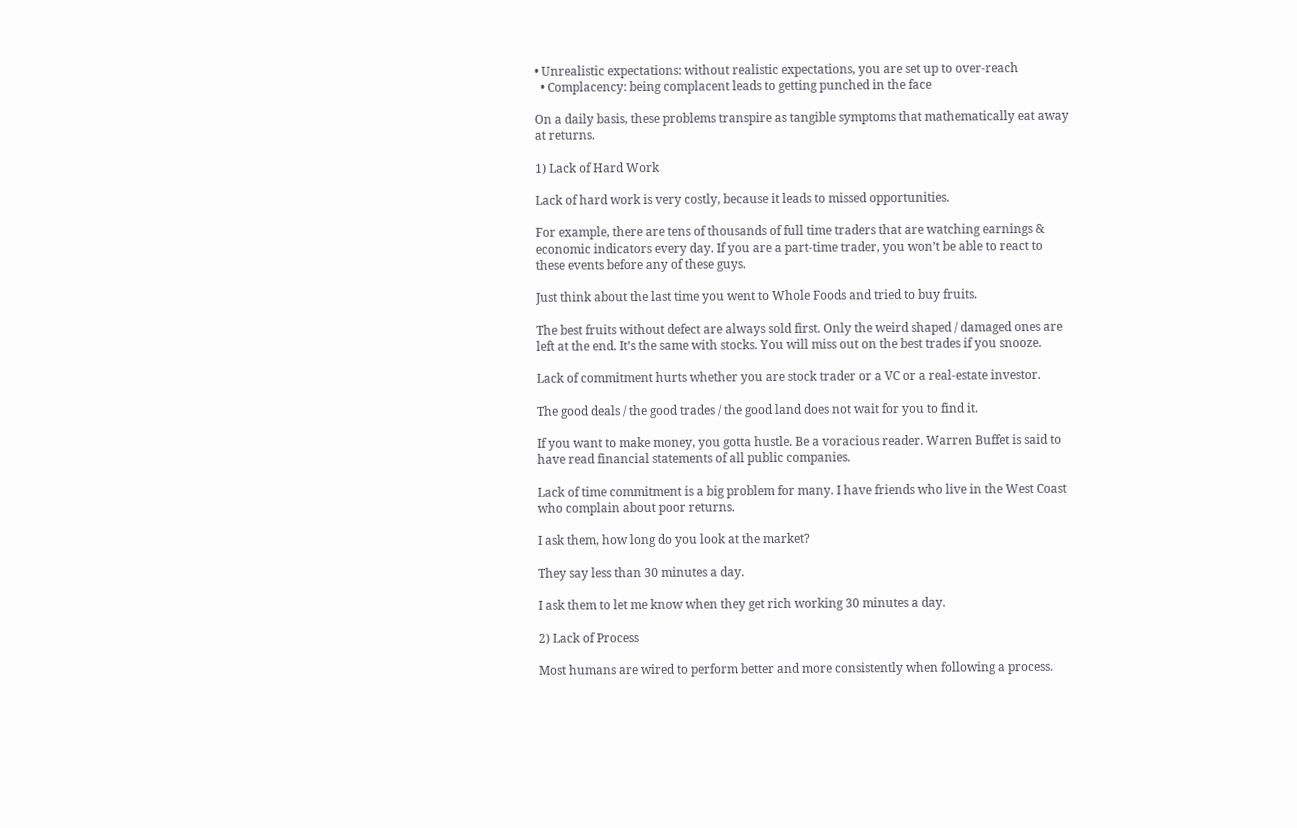• Unrealistic expectations: without realistic expectations, you are set up to over-reach
  • Complacency: being complacent leads to getting punched in the face

On a daily basis, these problems transpire as tangible symptoms that mathematically eat away at returns.

1) Lack of Hard Work

Lack of hard work is very costly, because it leads to missed opportunities.

For example, there are tens of thousands of full time traders that are watching earnings & economic indicators every day. If you are a part-time trader, you won’t be able to react to these events before any of these guys.

Just think about the last time you went to Whole Foods and tried to buy fruits.

The best fruits without defect are always sold first. Only the weird shaped / damaged ones are left at the end. It’s the same with stocks. You will miss out on the best trades if you snooze.

Lack of commitment hurts whether you are stock trader or a VC or a real-estate investor.

The good deals / the good trades / the good land does not wait for you to find it.

If you want to make money, you gotta hustle. Be a voracious reader. Warren Buffet is said to have read financial statements of all public companies.

Lack of time commitment is a big problem for many. I have friends who live in the West Coast who complain about poor returns.

I ask them, how long do you look at the market?

They say less than 30 minutes a day.

I ask them to let me know when they get rich working 30 minutes a day.

2) Lack of Process

Most humans are wired to perform better and more consistently when following a process.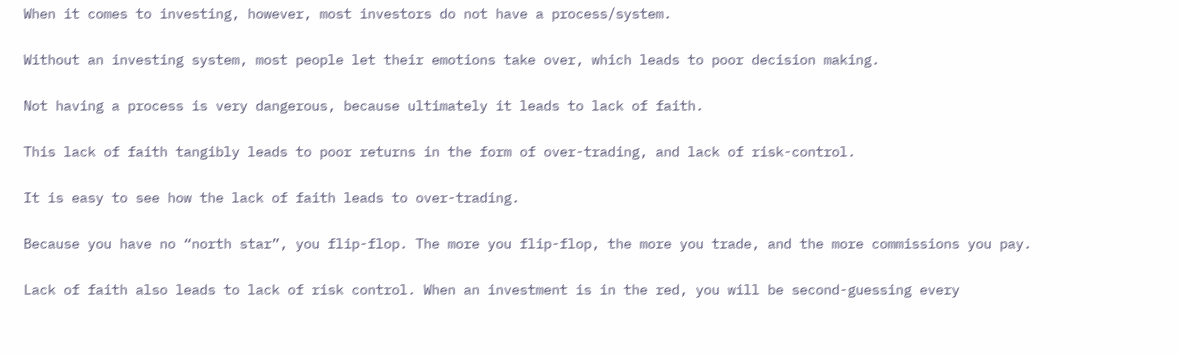When it comes to investing, however, most investors do not have a process/system.

Without an investing system, most people let their emotions take over, which leads to poor decision making.

Not having a process is very dangerous, because ultimately it leads to lack of faith.

This lack of faith tangibly leads to poor returns in the form of over-trading, and lack of risk-control.

It is easy to see how the lack of faith leads to over-trading.

Because you have no “north star”, you flip-flop. The more you flip-flop, the more you trade, and the more commissions you pay.

Lack of faith also leads to lack of risk control. When an investment is in the red, you will be second-guessing every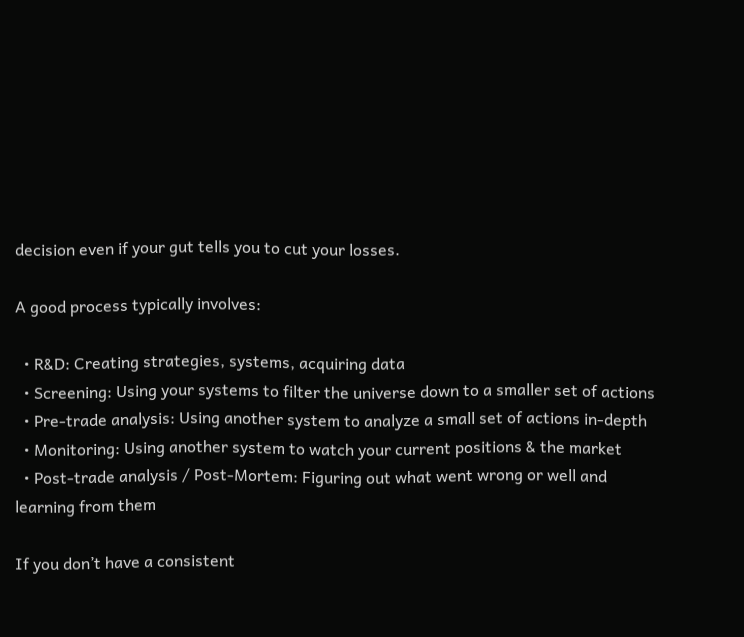decision even if your gut tells you to cut your losses.

A good process typically involves:

  • R&D: Creating strategies, systems, acquiring data
  • Screening: Using your systems to filter the universe down to a smaller set of actions
  • Pre-trade analysis: Using another system to analyze a small set of actions in-depth
  • Monitoring: Using another system to watch your current positions & the market
  • Post-trade analysis / Post-Mortem: Figuring out what went wrong or well and learning from them

If you don’t have a consistent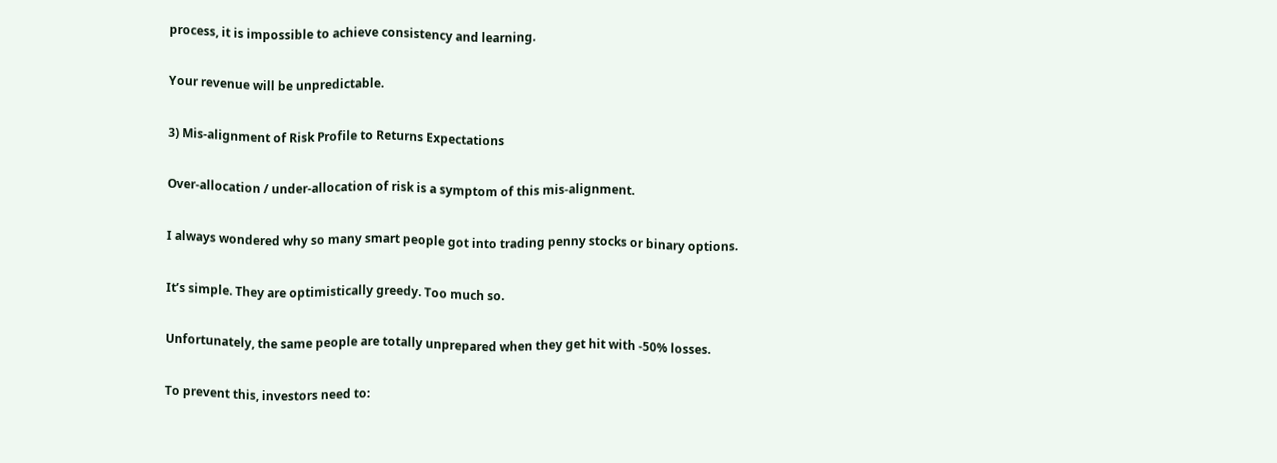process, it is impossible to achieve consistency and learning.

Your revenue will be unpredictable.

3) Mis-alignment of Risk Profile to Returns Expectations

Over-allocation / under-allocation of risk is a symptom of this mis-alignment.

I always wondered why so many smart people got into trading penny stocks or binary options.

It’s simple. They are optimistically greedy. Too much so.

Unfortunately, the same people are totally unprepared when they get hit with -50% losses.

To prevent this, investors need to: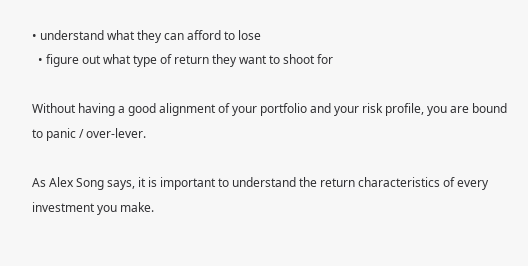• understand what they can afford to lose
  • figure out what type of return they want to shoot for

Without having a good alignment of your portfolio and your risk profile, you are bound to panic / over-lever.

As Alex Song says, it is important to understand the return characteristics of every investment you make.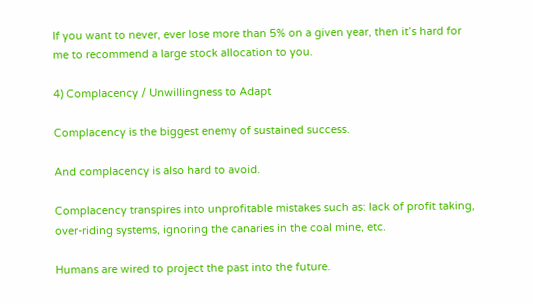If you want to never, ever lose more than 5% on a given year, then it’s hard for me to recommend a large stock allocation to you.

4) Complacency / Unwillingness to Adapt

Complacency is the biggest enemy of sustained success.

And complacency is also hard to avoid.

Complacency transpires into unprofitable mistakes such as: lack of profit taking, over-riding systems, ignoring the canaries in the coal mine, etc.

Humans are wired to project the past into the future.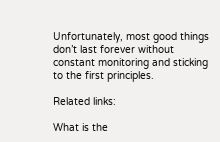Unfortunately, most good things don’t last forever without constant monitoring and sticking to the first principles.

Related links:

What is the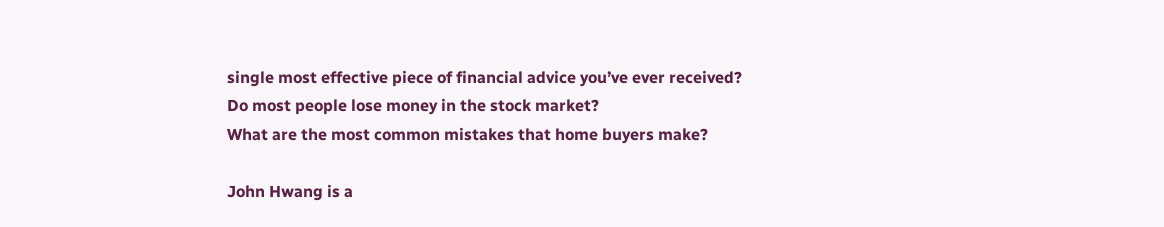single most effective piece of financial advice you’ve ever received?
Do most people lose money in the stock market?
What are the most common mistakes that home buyers make?

John Hwang is a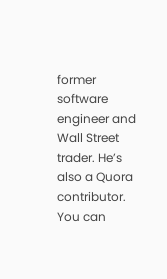former software engineer and Wall Street trader. He’s also a Quora contributor. You can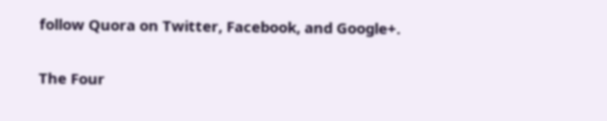follow Quora on Twitter, Facebook, and Google+.

The Four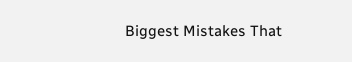Biggest Mistakes That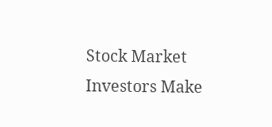Stock Market Investors Make